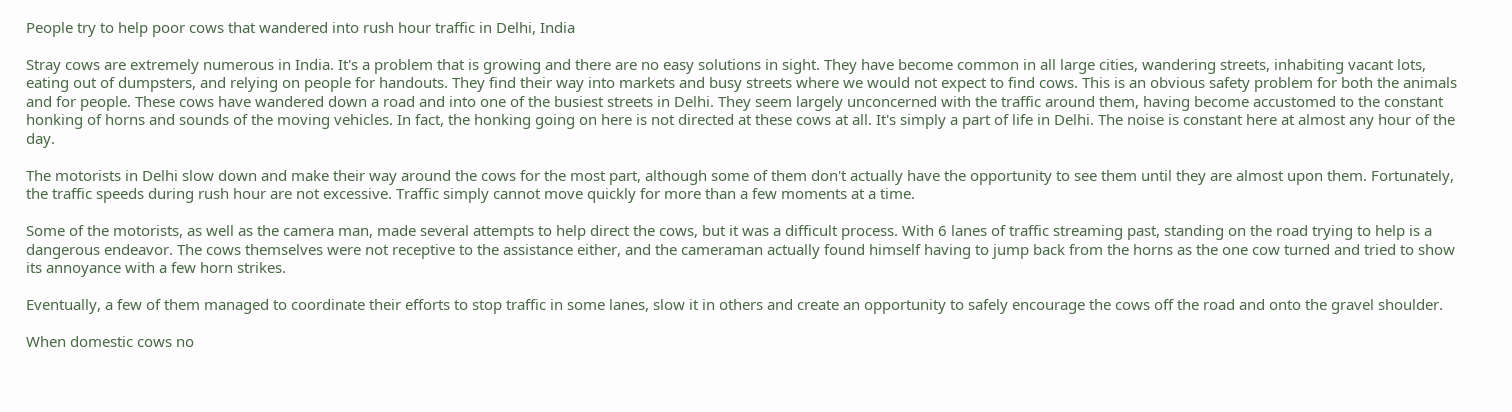People try to help poor cows that wandered into rush hour traffic in Delhi, India

Stray cows are extremely numerous in India. It's a problem that is growing and there are no easy solutions in sight. They have become common in all large cities, wandering streets, inhabiting vacant lots, eating out of dumpsters, and relying on people for handouts. They find their way into markets and busy streets where we would not expect to find cows. This is an obvious safety problem for both the animals and for people. These cows have wandered down a road and into one of the busiest streets in Delhi. They seem largely unconcerned with the traffic around them, having become accustomed to the constant honking of horns and sounds of the moving vehicles. In fact, the honking going on here is not directed at these cows at all. It's simply a part of life in Delhi. The noise is constant here at almost any hour of the day.

The motorists in Delhi slow down and make their way around the cows for the most part, although some of them don't actually have the opportunity to see them until they are almost upon them. Fortunately, the traffic speeds during rush hour are not excessive. Traffic simply cannot move quickly for more than a few moments at a time.

Some of the motorists, as well as the camera man, made several attempts to help direct the cows, but it was a difficult process. With 6 lanes of traffic streaming past, standing on the road trying to help is a dangerous endeavor. The cows themselves were not receptive to the assistance either, and the cameraman actually found himself having to jump back from the horns as the one cow turned and tried to show its annoyance with a few horn strikes.

Eventually, a few of them managed to coordinate their efforts to stop traffic in some lanes, slow it in others and create an opportunity to safely encourage the cows off the road and onto the gravel shoulder.

When domestic cows no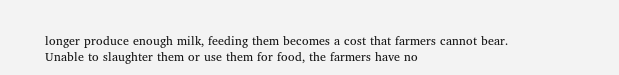longer produce enough milk, feeding them becomes a cost that farmers cannot bear. Unable to slaughter them or use them for food, the farmers have no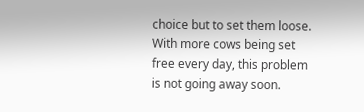choice but to set them loose. With more cows being set free every day, this problem is not going away soon.